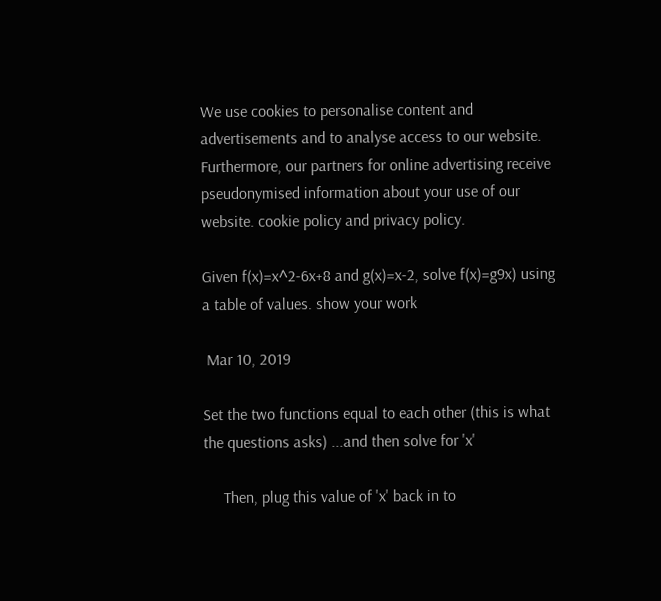We use cookies to personalise content and advertisements and to analyse access to our website. Furthermore, our partners for online advertising receive pseudonymised information about your use of our website. cookie policy and privacy policy.

Given f(x)=x^2-6x+8 and g(x)=x-2, solve f(x)=g9x) using a table of values. show your work

 Mar 10, 2019

Set the two functions equal to each other (this is what the questions asks) ...and then solve for 'x'

     Then, plug this value of 'x' back in to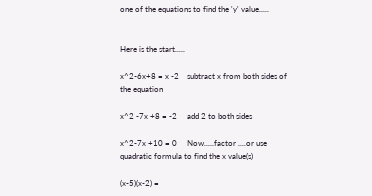one of the equations to find the 'y' value.....


Here is the start.....

x^2-6x+8 = x -2    subtract x from both sides of the equation

x^2 -7x +8 = -2     add 2 to both sides

x^2-7x +10 = 0     Now.....factor ....or use quadratic formula to find the x value(s)

(x-5)(x-2) =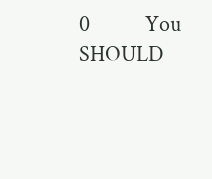0           You SHOULD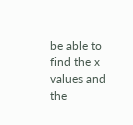be able to find the x values and the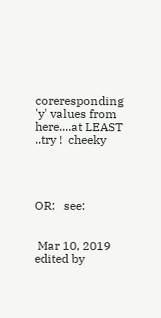coreresponding 'y' values from here....at LEAST ..try !  cheeky




OR:   see:


 Mar 10, 2019
edited by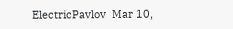ElectricPavlov  Mar 10,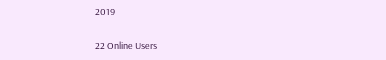2019

22 Online Users